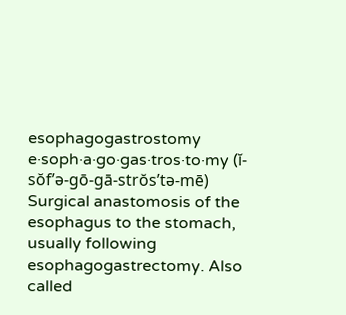esophagogastrostomy e·soph·a·go·gas·tros·to·my (ĭ-sŏf’ə-gō-gā-strŏs’tə-mē)
Surgical anastomosis of the esophagus to the stomach, usually following esophagogastrectomy. Also called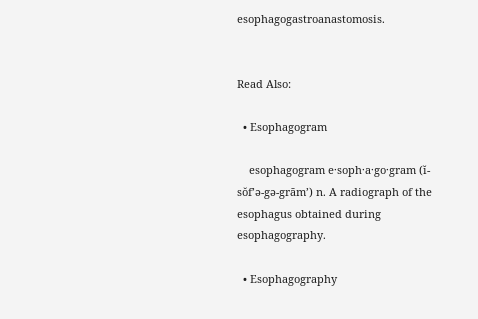esophagogastroanastomosis.


Read Also:

  • Esophagogram

    esophagogram e·soph·a·go·gram (ĭ-sŏf’ə-gə-grām’) n. A radiograph of the esophagus obtained during esophagography.

  • Esophagography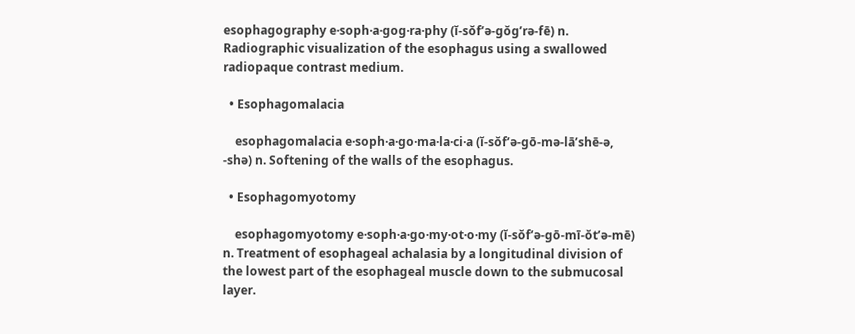esophagography e·soph·a·gog·ra·phy (ĭ-sŏf’ə-gŏg’rə-fē) n. Radiographic visualization of the esophagus using a swallowed radiopaque contrast medium.

  • Esophagomalacia

    esophagomalacia e·soph·a·go·ma·la·ci·a (ĭ-sŏf’ə-gō-mə-lā’shē-ə, -shə) n. Softening of the walls of the esophagus.

  • Esophagomyotomy

    esophagomyotomy e·soph·a·go·my·ot·o·my (ĭ-sŏf’ə-gō-mī-ŏt’ə-mē) n. Treatment of esophageal achalasia by a longitudinal division of the lowest part of the esophageal muscle down to the submucosal layer.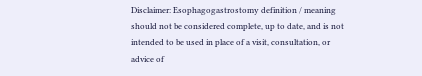Disclaimer: Esophagogastrostomy definition / meaning should not be considered complete, up to date, and is not intended to be used in place of a visit, consultation, or advice of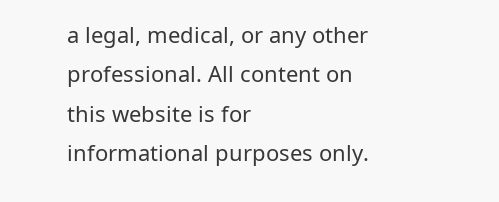a legal, medical, or any other professional. All content on this website is for informational purposes only.